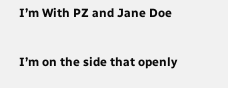I’m With PZ and Jane Doe

I’m on the side that openly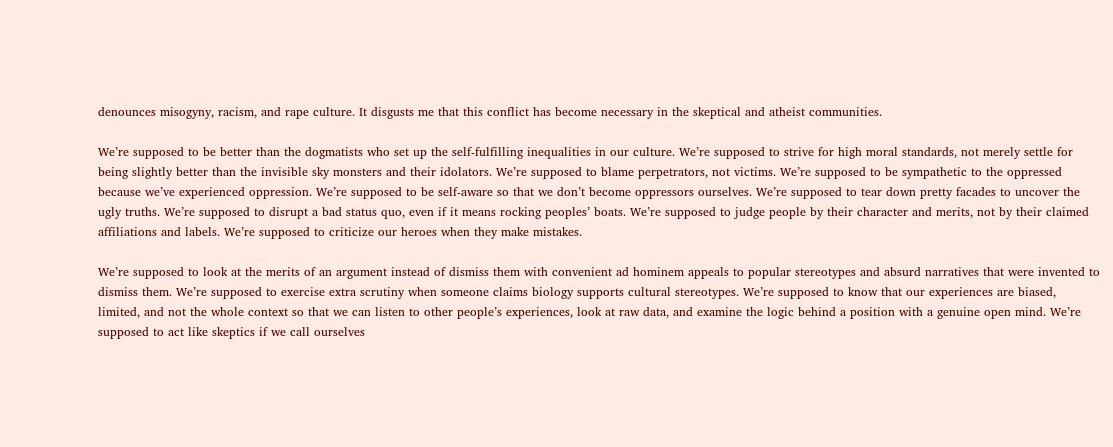denounces misogyny, racism, and rape culture. It disgusts me that this conflict has become necessary in the skeptical and atheist communities.

We’re supposed to be better than the dogmatists who set up the self-fulfilling inequalities in our culture. We’re supposed to strive for high moral standards, not merely settle for being slightly better than the invisible sky monsters and their idolators. We’re supposed to blame perpetrators, not victims. We’re supposed to be sympathetic to the oppressed because we’ve experienced oppression. We’re supposed to be self-aware so that we don’t become oppressors ourselves. We’re supposed to tear down pretty facades to uncover the ugly truths. We’re supposed to disrupt a bad status quo, even if it means rocking peoples’ boats. We’re supposed to judge people by their character and merits, not by their claimed affiliations and labels. We’re supposed to criticize our heroes when they make mistakes.

We’re supposed to look at the merits of an argument instead of dismiss them with convenient ad hominem appeals to popular stereotypes and absurd narratives that were invented to dismiss them. We’re supposed to exercise extra scrutiny when someone claims biology supports cultural stereotypes. We’re supposed to know that our experiences are biased, limited, and not the whole context so that we can listen to other people’s experiences, look at raw data, and examine the logic behind a position with a genuine open mind. We’re supposed to act like skeptics if we call ourselves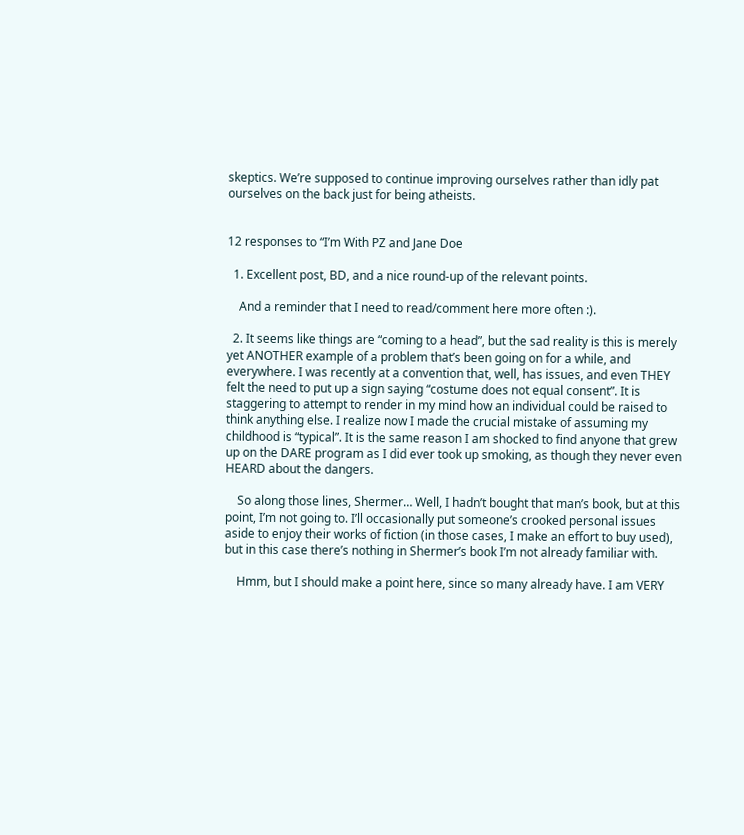skeptics. We’re supposed to continue improving ourselves rather than idly pat ourselves on the back just for being atheists.


12 responses to “I’m With PZ and Jane Doe

  1. Excellent post, BD, and a nice round-up of the relevant points.

    And a reminder that I need to read/comment here more often :).

  2. It seems like things are “coming to a head”, but the sad reality is this is merely yet ANOTHER example of a problem that’s been going on for a while, and everywhere. I was recently at a convention that, well, has issues, and even THEY felt the need to put up a sign saying “costume does not equal consent”. It is staggering to attempt to render in my mind how an individual could be raised to think anything else. I realize now I made the crucial mistake of assuming my childhood is “typical”. It is the same reason I am shocked to find anyone that grew up on the DARE program as I did ever took up smoking, as though they never even HEARD about the dangers.

    So along those lines, Shermer… Well, I hadn’t bought that man’s book, but at this point, I’m not going to. I’ll occasionally put someone’s crooked personal issues aside to enjoy their works of fiction (in those cases, I make an effort to buy used), but in this case there’s nothing in Shermer’s book I’m not already familiar with.

    Hmm, but I should make a point here, since so many already have. I am VERY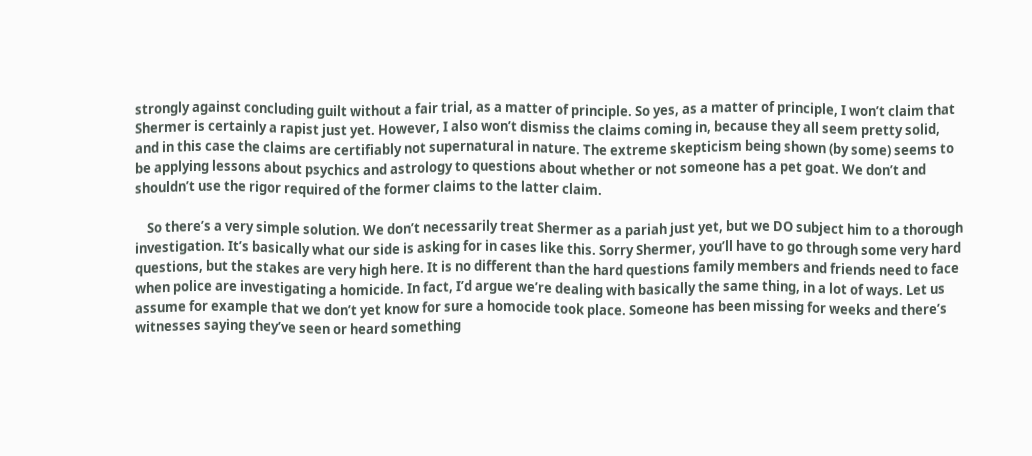strongly against concluding guilt without a fair trial, as a matter of principle. So yes, as a matter of principle, I won’t claim that Shermer is certainly a rapist just yet. However, I also won’t dismiss the claims coming in, because they all seem pretty solid, and in this case the claims are certifiably not supernatural in nature. The extreme skepticism being shown (by some) seems to be applying lessons about psychics and astrology to questions about whether or not someone has a pet goat. We don’t and shouldn’t use the rigor required of the former claims to the latter claim.

    So there’s a very simple solution. We don’t necessarily treat Shermer as a pariah just yet, but we DO subject him to a thorough investigation. It’s basically what our side is asking for in cases like this. Sorry Shermer, you’ll have to go through some very hard questions, but the stakes are very high here. It is no different than the hard questions family members and friends need to face when police are investigating a homicide. In fact, I’d argue we’re dealing with basically the same thing, in a lot of ways. Let us assume for example that we don’t yet know for sure a homocide took place. Someone has been missing for weeks and there’s witnesses saying they’ve seen or heard something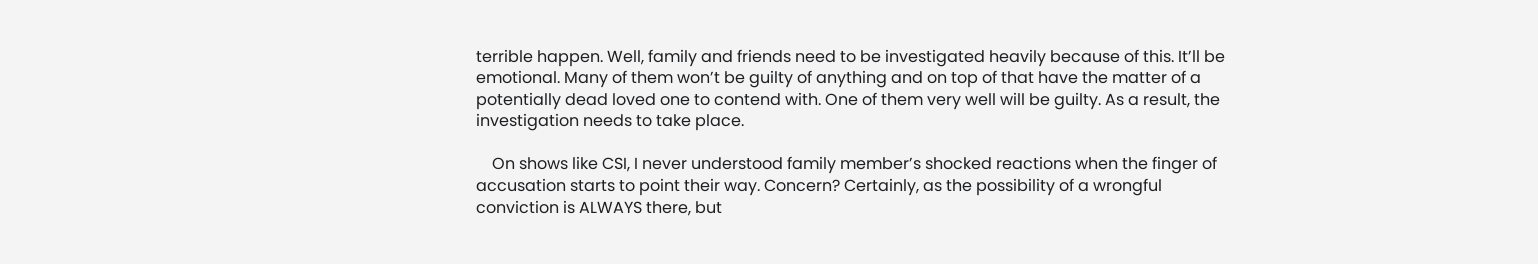terrible happen. Well, family and friends need to be investigated heavily because of this. It’ll be emotional. Many of them won’t be guilty of anything and on top of that have the matter of a potentially dead loved one to contend with. One of them very well will be guilty. As a result, the investigation needs to take place.

    On shows like CSI, I never understood family member’s shocked reactions when the finger of accusation starts to point their way. Concern? Certainly, as the possibility of a wrongful conviction is ALWAYS there, but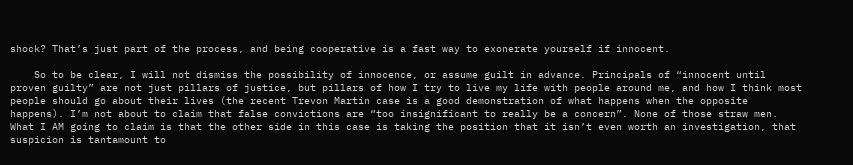shock? That’s just part of the process, and being cooperative is a fast way to exonerate yourself if innocent.

    So to be clear, I will not dismiss the possibility of innocence, or assume guilt in advance. Principals of “innocent until proven guilty” are not just pillars of justice, but pillars of how I try to live my life with people around me, and how I think most people should go about their lives (the recent Trevon Martin case is a good demonstration of what happens when the opposite happens). I’m not about to claim that false convictions are “too insignificant to really be a concern”. None of those straw men. What I AM going to claim is that the other side in this case is taking the position that it isn’t even worth an investigation, that suspicion is tantamount to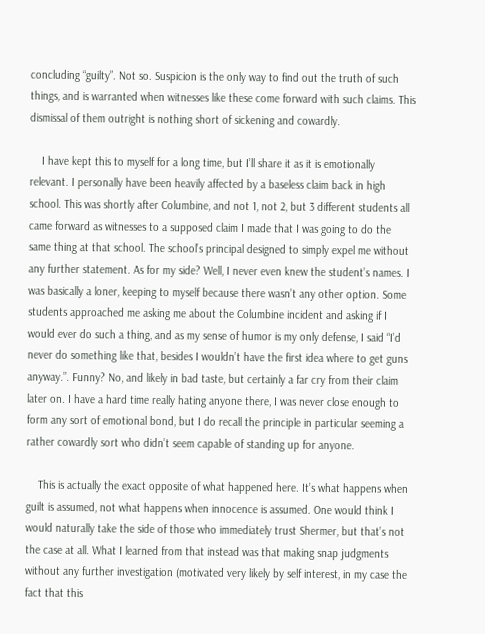concluding “guilty”. Not so. Suspicion is the only way to find out the truth of such things, and is warranted when witnesses like these come forward with such claims. This dismissal of them outright is nothing short of sickening and cowardly.

    I have kept this to myself for a long time, but I’ll share it as it is emotionally relevant. I personally have been heavily affected by a baseless claim back in high school. This was shortly after Columbine, and not 1, not 2, but 3 different students all came forward as witnesses to a supposed claim I made that I was going to do the same thing at that school. The school’s principal designed to simply expel me without any further statement. As for my side? Well, I never even knew the student’s names. I was basically a loner, keeping to myself because there wasn’t any other option. Some students approached me asking me about the Columbine incident and asking if I would ever do such a thing, and as my sense of humor is my only defense, I said “I’d never do something like that, besides I wouldn’t have the first idea where to get guns anyway.”. Funny? No, and likely in bad taste, but certainly a far cry from their claim later on. I have a hard time really hating anyone there, I was never close enough to form any sort of emotional bond, but I do recall the principle in particular seeming a rather cowardly sort who didn’t seem capable of standing up for anyone.

    This is actually the exact opposite of what happened here. It’s what happens when guilt is assumed, not what happens when innocence is assumed. One would think I would naturally take the side of those who immediately trust Shermer, but that’s not the case at all. What I learned from that instead was that making snap judgments without any further investigation (motivated very likely by self interest, in my case the fact that this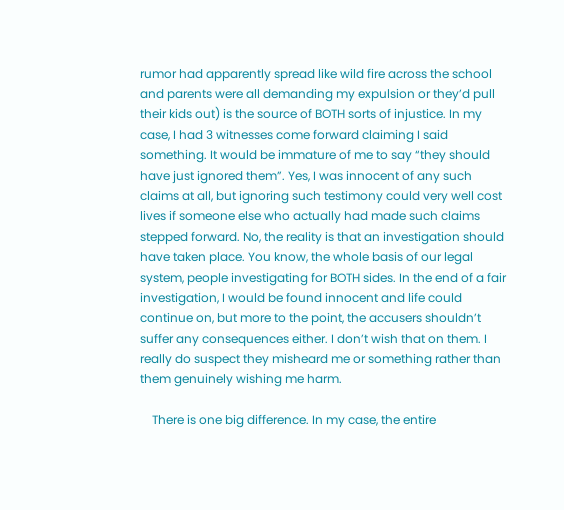rumor had apparently spread like wild fire across the school and parents were all demanding my expulsion or they’d pull their kids out) is the source of BOTH sorts of injustice. In my case, I had 3 witnesses come forward claiming I said something. It would be immature of me to say “they should have just ignored them”. Yes, I was innocent of any such claims at all, but ignoring such testimony could very well cost lives if someone else who actually had made such claims stepped forward. No, the reality is that an investigation should have taken place. You know, the whole basis of our legal system, people investigating for BOTH sides. In the end of a fair investigation, I would be found innocent and life could continue on, but more to the point, the accusers shouldn’t suffer any consequences either. I don’t wish that on them. I really do suspect they misheard me or something rather than them genuinely wishing me harm.

    There is one big difference. In my case, the entire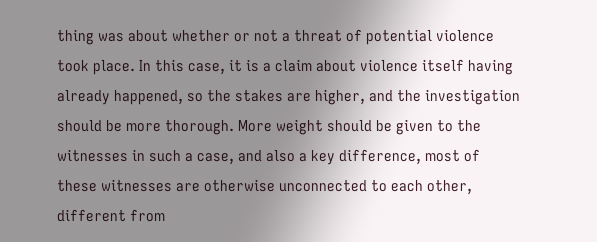thing was about whether or not a threat of potential violence took place. In this case, it is a claim about violence itself having already happened, so the stakes are higher, and the investigation should be more thorough. More weight should be given to the witnesses in such a case, and also a key difference, most of these witnesses are otherwise unconnected to each other, different from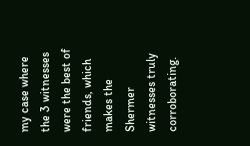my case where the 3 witnesses were the best of friends, which makes the Shermer witnesses truly corroborating.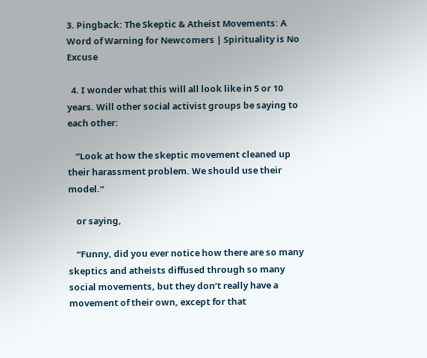3. Pingback: The Skeptic & Atheist Movements: A Word of Warning for Newcomers | Spirituality is No Excuse

  4. I wonder what this will all look like in 5 or 10 years. Will other social activist groups be saying to each other:

    “Look at how the skeptic movement cleaned up their harassment problem. We should use their model.”

    or saying,

    “Funny, did you ever notice how there are so many skeptics and atheists diffused through so many social movements, but they don’t really have a movement of their own, except for that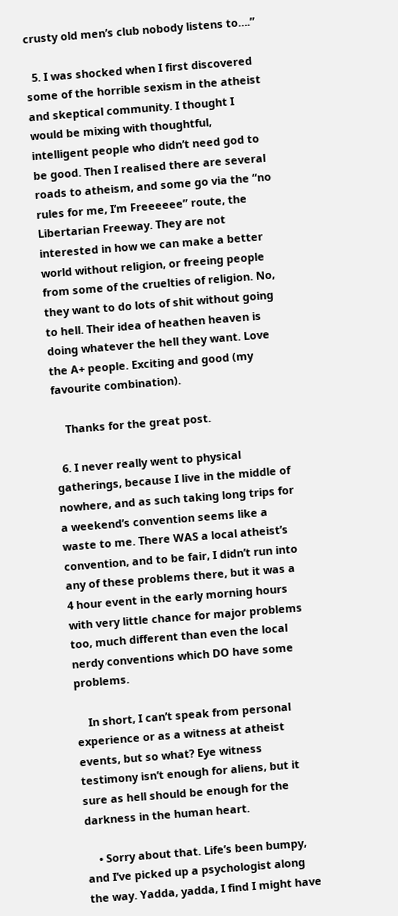crusty old men’s club nobody listens to….”

  5. I was shocked when I first discovered some of the horrible sexism in the atheist and skeptical community. I thought I would be mixing with thoughtful, intelligent people who didn’t need god to be good. Then I realised there are several roads to atheism, and some go via the “no rules for me, I’m Freeeeee” route, the Libertarian Freeway. They are not interested in how we can make a better world without religion, or freeing people from some of the cruelties of religion. No, they want to do lots of shit without going to hell. Their idea of heathen heaven is doing whatever the hell they want. Love the A+ people. Exciting and good (my favourite combination).

    Thanks for the great post.

  6. I never really went to physical gatherings, because I live in the middle of nowhere, and as such taking long trips for a weekend’s convention seems like a waste to me. There WAS a local atheist’s convention, and to be fair, I didn’t run into any of these problems there, but it was a 4 hour event in the early morning hours with very little chance for major problems too, much different than even the local nerdy conventions which DO have some problems.

    In short, I can’t speak from personal experience or as a witness at atheist events, but so what? Eye witness testimony isn’t enough for aliens, but it sure as hell should be enough for the darkness in the human heart.

    • Sorry about that. Life’s been bumpy, and I’ve picked up a psychologist along the way. Yadda, yadda, I find I might have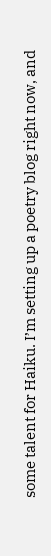some talent for Haiku. I’m setting up a poetry blog right now, and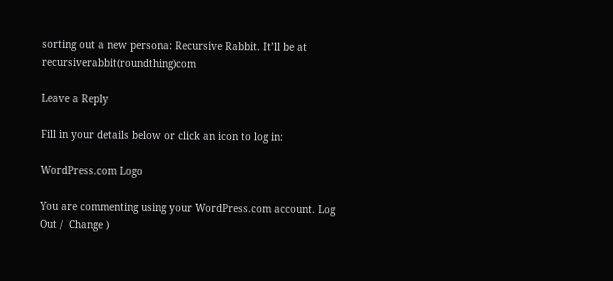sorting out a new persona: Recursive Rabbit. It’ll be at recursiverabbit(roundthing)com

Leave a Reply

Fill in your details below or click an icon to log in:

WordPress.com Logo

You are commenting using your WordPress.com account. Log Out /  Change )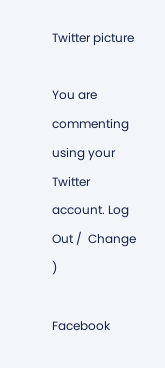Twitter picture

You are commenting using your Twitter account. Log Out /  Change )

Facebook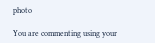photo

You are commenting using your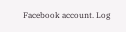Facebook account. Log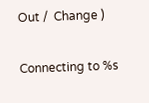Out /  Change )

Connecting to %s